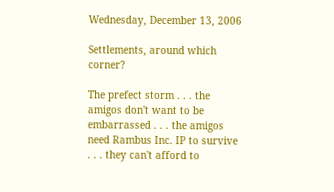Wednesday, December 13, 2006

Settlements, around which corner?

The prefect storm . . . the amigos don't want to be embarrassed . . . the amigos need Rambus Inc. IP to survive . . . they can't afford to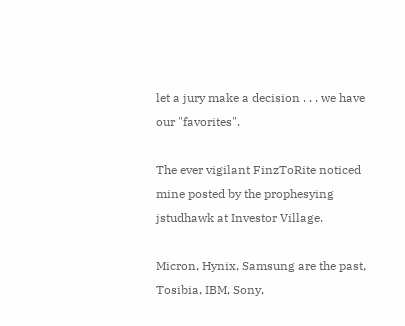let a jury make a decision . . . we have our "favorites".

The ever vigilant FinzToRite noticed mine posted by the prophesying jstudhawk at Investor Village.

Micron, Hynix, Samsung are the past, Tosibia, IBM, Sony,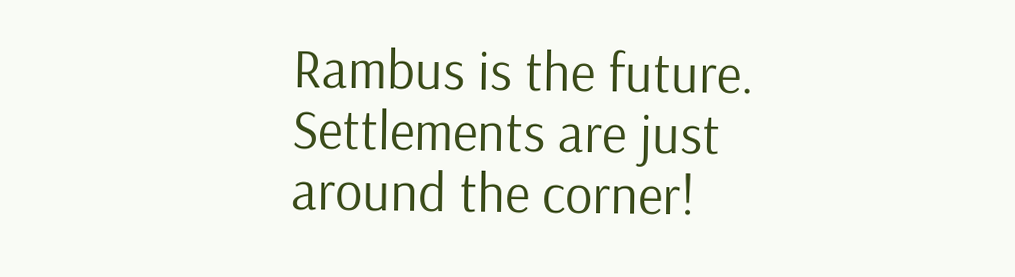Rambus is the future. Settlements are just around the corner!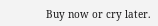Buy now or cry later.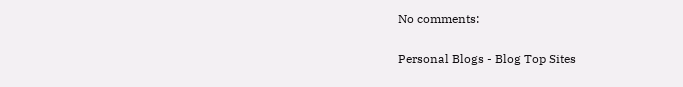No comments:

Personal Blogs - Blog Top Sites